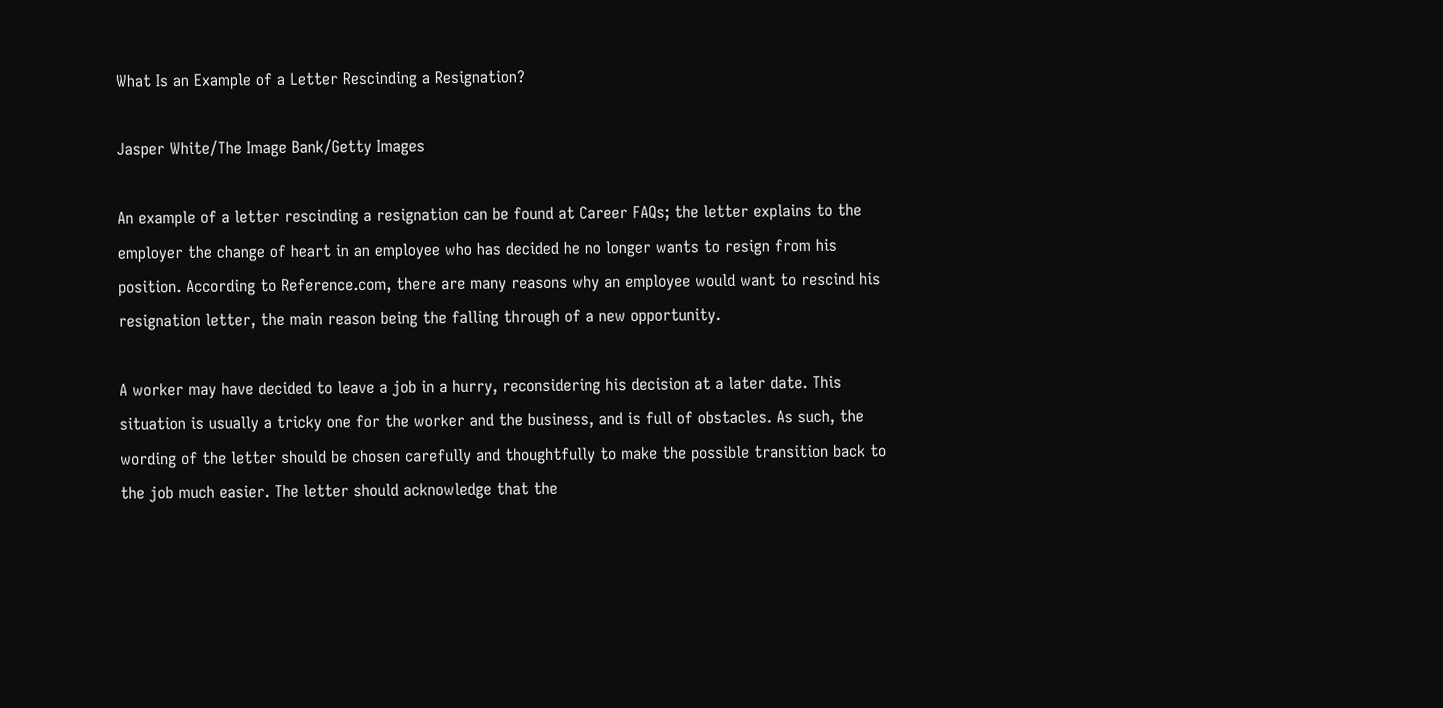What Is an Example of a Letter Rescinding a Resignation?

Jasper White/The Image Bank/Getty Images

An example of a letter rescinding a resignation can be found at Career FAQs; the letter explains to the employer the change of heart in an employee who has decided he no longer wants to resign from his position. According to Reference.com, there are many reasons why an employee would want to rescind his resignation letter, the main reason being the falling through of a new opportunity.

A worker may have decided to leave a job in a hurry, reconsidering his decision at a later date. This situation is usually a tricky one for the worker and the business, and is full of obstacles. As such, the wording of the letter should be chosen carefully and thoughtfully to make the possible transition back to the job much easier. The letter should acknowledge that the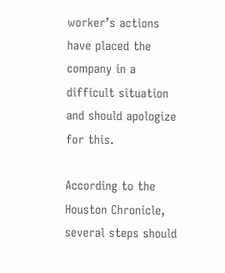worker’s actions have placed the company in a difficult situation and should apologize for this.

According to the Houston Chronicle, several steps should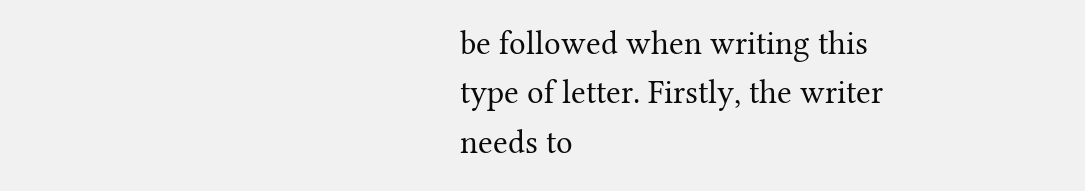be followed when writing this type of letter. Firstly, the writer needs to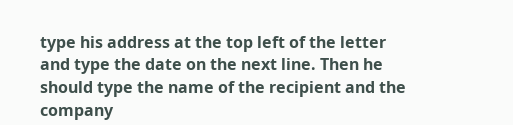type his address at the top left of the letter and type the date on the next line. Then he should type the name of the recipient and the company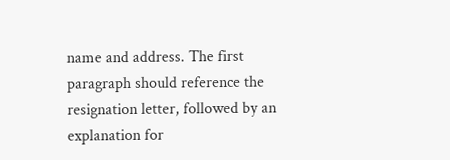name and address. The first paragraph should reference the resignation letter, followed by an explanation for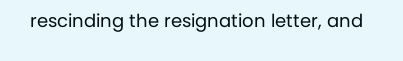rescinding the resignation letter, and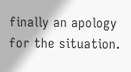finally an apology for the situation.